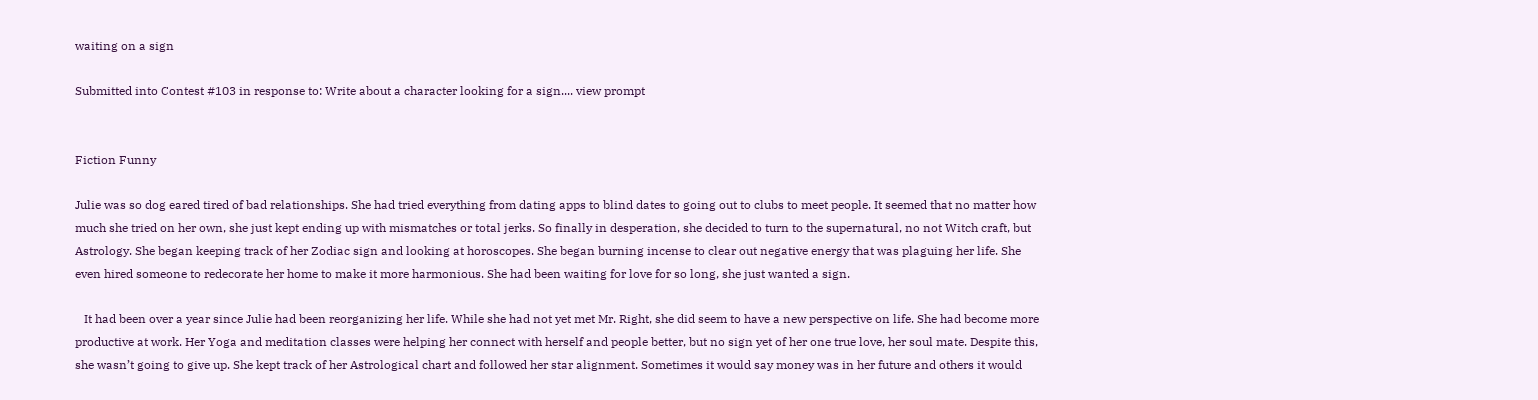waiting on a sign

Submitted into Contest #103 in response to: Write about a character looking for a sign.... view prompt


Fiction Funny

Julie was so dog eared tired of bad relationships. She had tried everything from dating apps to blind dates to going out to clubs to meet people. It seemed that no matter how much she tried on her own, she just kept ending up with mismatches or total jerks. So finally in desperation, she decided to turn to the supernatural, no not Witch craft, but Astrology. She began keeping track of her Zodiac sign and looking at horoscopes. She began burning incense to clear out negative energy that was plaguing her life. She even hired someone to redecorate her home to make it more harmonious. She had been waiting for love for so long, she just wanted a sign.

   It had been over a year since Julie had been reorganizing her life. While she had not yet met Mr. Right, she did seem to have a new perspective on life. She had become more productive at work. Her Yoga and meditation classes were helping her connect with herself and people better, but no sign yet of her one true love, her soul mate. Despite this, she wasn’t going to give up. She kept track of her Astrological chart and followed her star alignment. Sometimes it would say money was in her future and others it would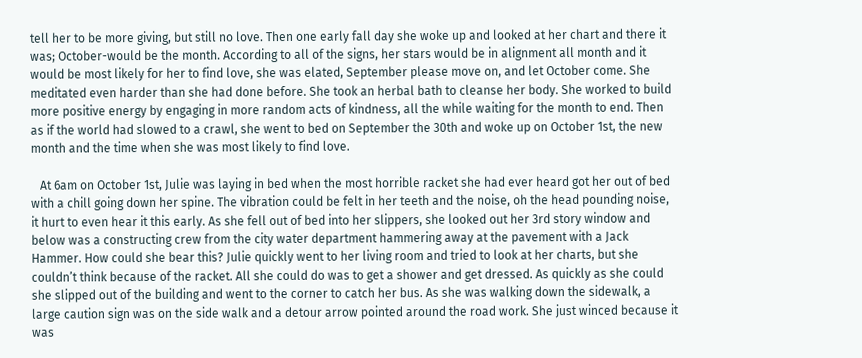tell her to be more giving, but still no love. Then one early fall day she woke up and looked at her chart and there it was; October-would be the month. According to all of the signs, her stars would be in alignment all month and it would be most likely for her to find love, she was elated, September please move on, and let October come. She meditated even harder than she had done before. She took an herbal bath to cleanse her body. She worked to build more positive energy by engaging in more random acts of kindness, all the while waiting for the month to end. Then as if the world had slowed to a crawl, she went to bed on September the 30th and woke up on October 1st, the new month and the time when she was most likely to find love.

   At 6am on October 1st, Julie was laying in bed when the most horrible racket she had ever heard got her out of bed with a chill going down her spine. The vibration could be felt in her teeth and the noise, oh the head pounding noise, it hurt to even hear it this early. As she fell out of bed into her slippers, she looked out her 3rd story window and below was a constructing crew from the city water department hammering away at the pavement with a Jack Hammer. How could she bear this? Julie quickly went to her living room and tried to look at her charts, but she couldn’t think because of the racket. All she could do was to get a shower and get dressed. As quickly as she could she slipped out of the building and went to the corner to catch her bus. As she was walking down the sidewalk, a large caution sign was on the side walk and a detour arrow pointed around the road work. She just winced because it was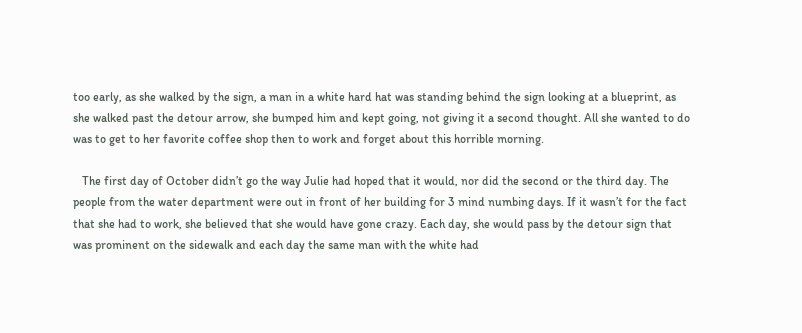too early, as she walked by the sign, a man in a white hard hat was standing behind the sign looking at a blueprint, as she walked past the detour arrow, she bumped him and kept going, not giving it a second thought. All she wanted to do was to get to her favorite coffee shop then to work and forget about this horrible morning.

   The first day of October didn’t go the way Julie had hoped that it would, nor did the second or the third day. The people from the water department were out in front of her building for 3 mind numbing days. If it wasn’t for the fact that she had to work, she believed that she would have gone crazy. Each day, she would pass by the detour sign that was prominent on the sidewalk and each day the same man with the white had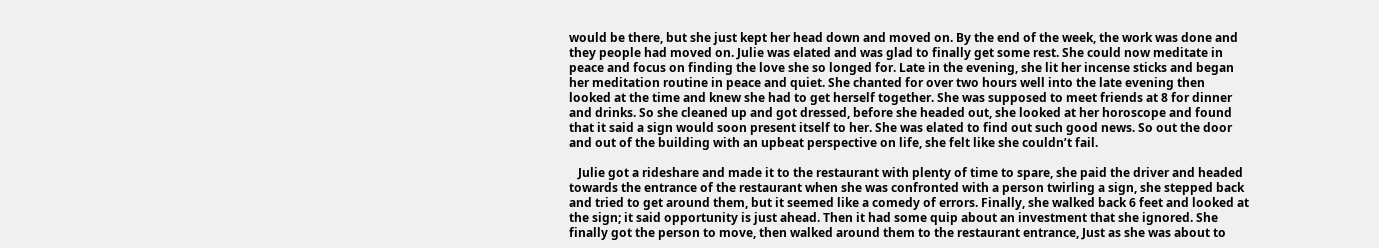would be there, but she just kept her head down and moved on. By the end of the week, the work was done and they people had moved on. Julie was elated and was glad to finally get some rest. She could now meditate in peace and focus on finding the love she so longed for. Late in the evening, she lit her incense sticks and began her meditation routine in peace and quiet. She chanted for over two hours well into the late evening then looked at the time and knew she had to get herself together. She was supposed to meet friends at 8 for dinner and drinks. So she cleaned up and got dressed, before she headed out, she looked at her horoscope and found that it said a sign would soon present itself to her. She was elated to find out such good news. So out the door and out of the building with an upbeat perspective on life, she felt like she couldn’t fail.

   Julie got a rideshare and made it to the restaurant with plenty of time to spare, she paid the driver and headed towards the entrance of the restaurant when she was confronted with a person twirling a sign, she stepped back and tried to get around them, but it seemed like a comedy of errors. Finally, she walked back 6 feet and looked at the sign; it said opportunity is just ahead. Then it had some quip about an investment that she ignored. She finally got the person to move, then walked around them to the restaurant entrance, Just as she was about to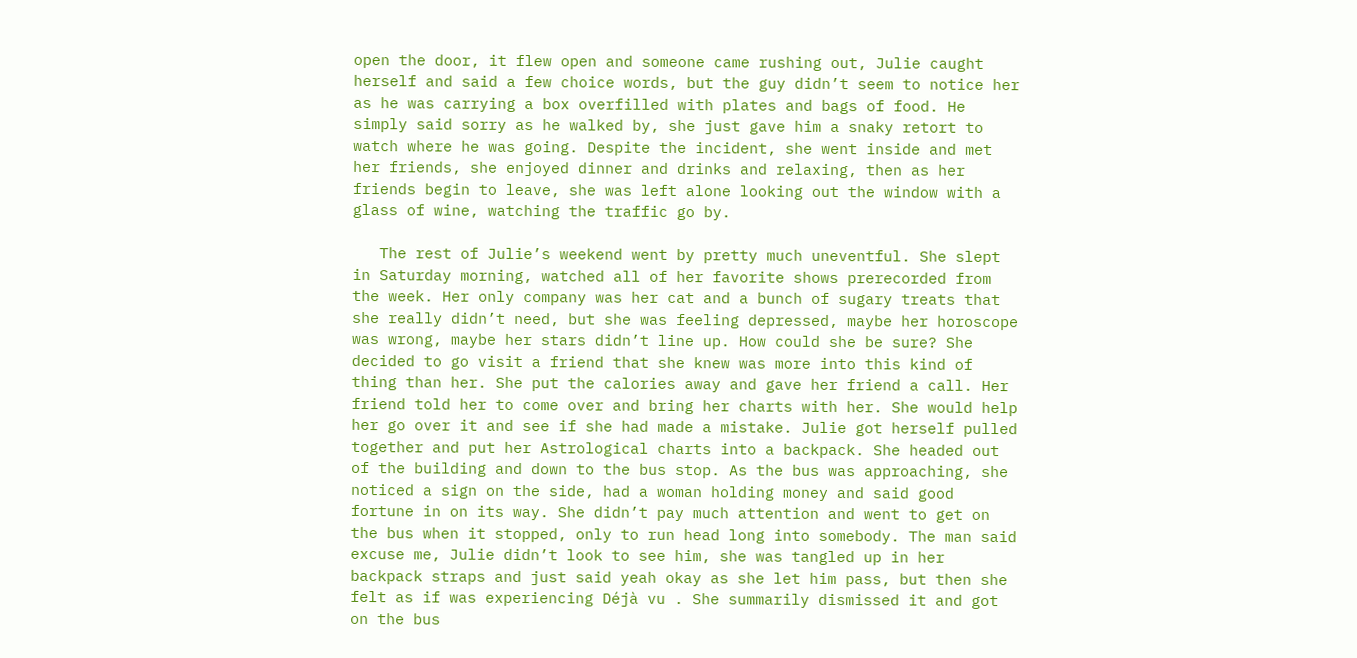open the door, it flew open and someone came rushing out, Julie caught herself and said a few choice words, but the guy didn’t seem to notice her as he was carrying a box overfilled with plates and bags of food. He simply said sorry as he walked by, she just gave him a snaky retort to watch where he was going. Despite the incident, she went inside and met her friends, she enjoyed dinner and drinks and relaxing, then as her friends begin to leave, she was left alone looking out the window with a glass of wine, watching the traffic go by.

   The rest of Julie’s weekend went by pretty much uneventful. She slept in Saturday morning, watched all of her favorite shows prerecorded from the week. Her only company was her cat and a bunch of sugary treats that she really didn’t need, but she was feeling depressed, maybe her horoscope was wrong, maybe her stars didn’t line up. How could she be sure? She decided to go visit a friend that she knew was more into this kind of thing than her. She put the calories away and gave her friend a call. Her friend told her to come over and bring her charts with her. She would help her go over it and see if she had made a mistake. Julie got herself pulled together and put her Astrological charts into a backpack. She headed out of the building and down to the bus stop. As the bus was approaching, she noticed a sign on the side, had a woman holding money and said good fortune in on its way. She didn’t pay much attention and went to get on the bus when it stopped, only to run head long into somebody. The man said excuse me, Julie didn’t look to see him, she was tangled up in her backpack straps and just said yeah okay as she let him pass, but then she felt as if was experiencing Déjà vu . She summarily dismissed it and got on the bus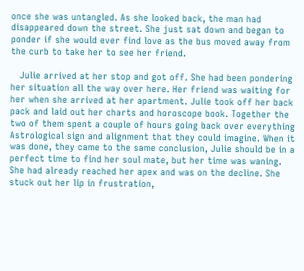once she was untangled. As she looked back, the man had disappeared down the street. She just sat down and began to ponder if she would ever find love as the bus moved away from the curb to take her to see her friend.

   Julie arrived at her stop and got off. She had been pondering her situation all the way over here. Her friend was waiting for her when she arrived at her apartment. Julie took off her back pack and laid out her charts and horoscope book. Together the two of them spent a couple of hours going back over everything Astrological sign and alignment that they could imagine. When it was done, they came to the same conclusion, Julie should be in a perfect time to find her soul mate, but her time was waning. She had already reached her apex and was on the decline. She stuck out her lip in frustration,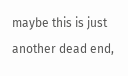maybe this is just another dead end,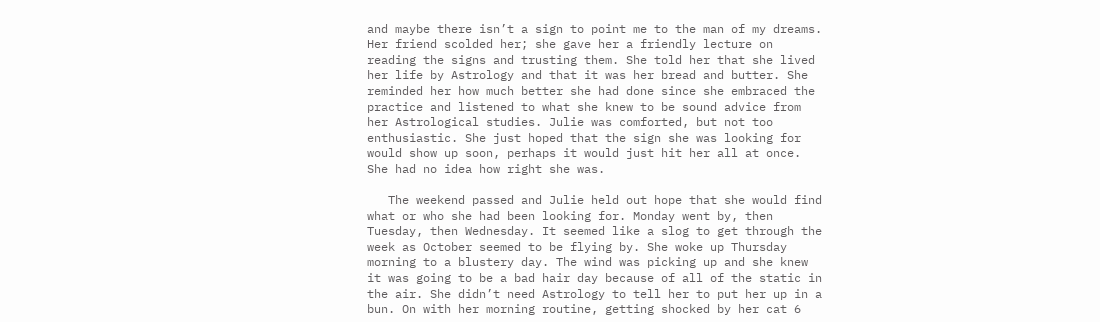and maybe there isn’t a sign to point me to the man of my dreams. Her friend scolded her; she gave her a friendly lecture on reading the signs and trusting them. She told her that she lived her life by Astrology and that it was her bread and butter. She reminded her how much better she had done since she embraced the practice and listened to what she knew to be sound advice from her Astrological studies. Julie was comforted, but not too enthusiastic. She just hoped that the sign she was looking for would show up soon, perhaps it would just hit her all at once. She had no idea how right she was.

   The weekend passed and Julie held out hope that she would find what or who she had been looking for. Monday went by, then Tuesday, then Wednesday. It seemed like a slog to get through the week as October seemed to be flying by. She woke up Thursday morning to a blustery day. The wind was picking up and she knew it was going to be a bad hair day because of all of the static in the air. She didn’t need Astrology to tell her to put her up in a bun. On with her morning routine, getting shocked by her cat 6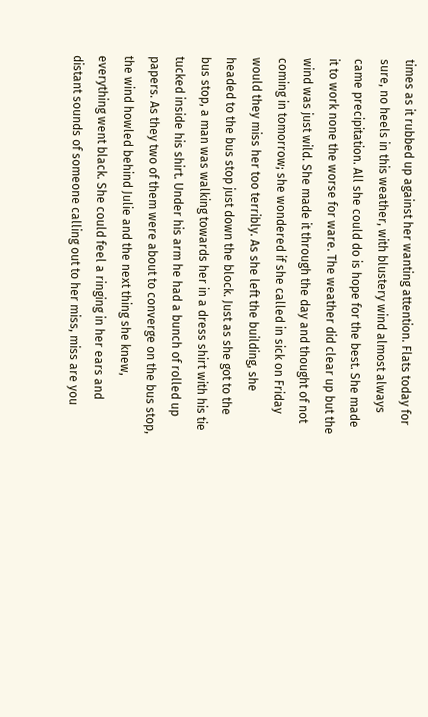times as it rubbed up against her wanting attention. Flats today for sure, no heels in this weather, with blustery wind almost always came precipitation. All she could do is hope for the best. She made it to work none the worse for ware. The weather did clear up but the wind was just wild. She made it through the day and thought of not coming in tomorrow; she wondered if she called in sick on Friday would they miss her too terribly. As she left the building, she headed to the bus stop just down the block. Just as she got to the bus stop, a man was walking towards her in a dress shirt with his tie tucked inside his shirt. Under his arm he had a bunch of rolled up papers. As they two of them were about to converge on the bus stop, the wind howled behind Julie and the next thing she knew, everything went black. She could feel a ringing in her ears and distant sounds of someone calling out to her miss, miss are you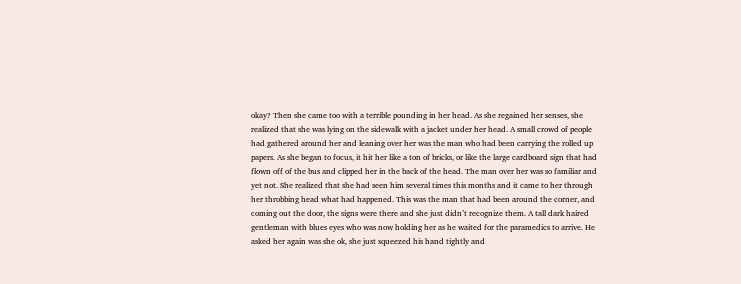okay? Then she came too with a terrible pounding in her head. As she regained her senses, she realized that she was lying on the sidewalk with a jacket under her head. A small crowd of people had gathered around her and leaning over her was the man who had been carrying the rolled up papers. As she began to focus, it hit her like a ton of bricks, or like the large cardboard sign that had flown off of the bus and clipped her in the back of the head. The man over her was so familiar and yet not. She realized that she had seen him several times this months and it came to her through her throbbing head what had happened. This was the man that had been around the corner, and coming out the door, the signs were there and she just didn’t recognize them. A tall dark haired gentleman with blues eyes who was now holding her as he waited for the paramedics to arrive. He asked her again was she ok, she just squeezed his hand tightly and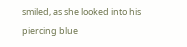smiled, as she looked into his piercing blue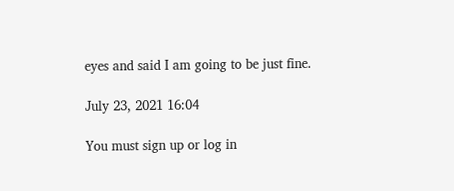eyes and said I am going to be just fine.

July 23, 2021 16:04

You must sign up or log in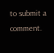to submit a comment.